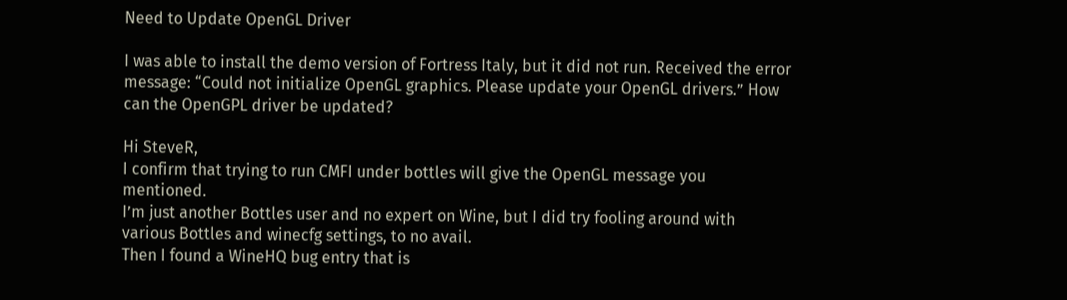Need to Update OpenGL Driver

I was able to install the demo version of Fortress Italy, but it did not run. Received the error message: “Could not initialize OpenGL graphics. Please update your OpenGL drivers.” How can the OpenGPL driver be updated?

Hi SteveR,
I confirm that trying to run CMFI under bottles will give the OpenGL message you mentioned.
I’m just another Bottles user and no expert on Wine, but I did try fooling around with various Bottles and winecfg settings, to no avail.
Then I found a WineHQ bug entry that is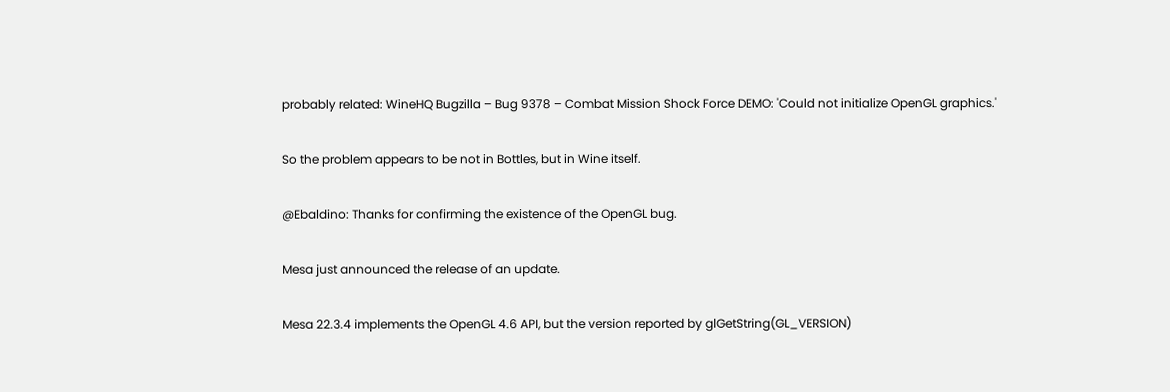probably related: WineHQ Bugzilla – Bug 9378 – Combat Mission Shock Force DEMO: 'Could not initialize OpenGL graphics.'

So the problem appears to be not in Bottles, but in Wine itself.

@Ebaldino: Thanks for confirming the existence of the OpenGL bug.

Mesa just announced the release of an update.

Mesa 22.3.4 implements the OpenGL 4.6 API, but the version reported by glGetString(GL_VERSION)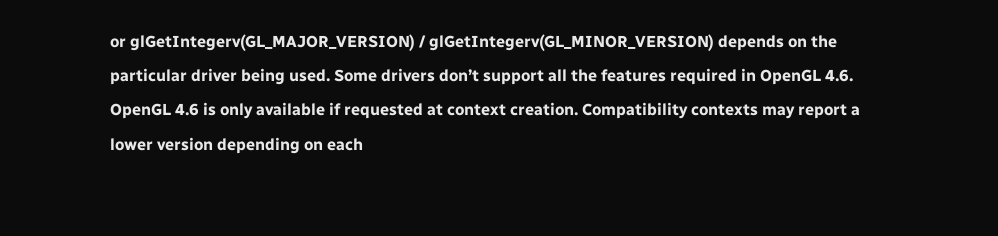or glGetIntegerv(GL_MAJOR_VERSION) / glGetIntegerv(GL_MINOR_VERSION) depends on the particular driver being used. Some drivers don’t support all the features required in OpenGL 4.6. OpenGL 4.6 is only available if requested at context creation. Compatibility contexts may report a lower version depending on each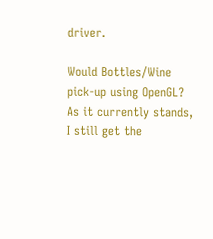driver.

Would Bottles/Wine pick-up using OpenGL?
As it currently stands, I still get the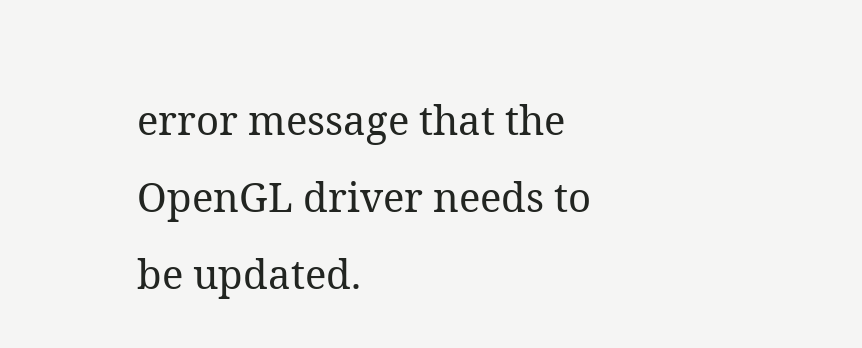error message that the OpenGL driver needs to be updated.